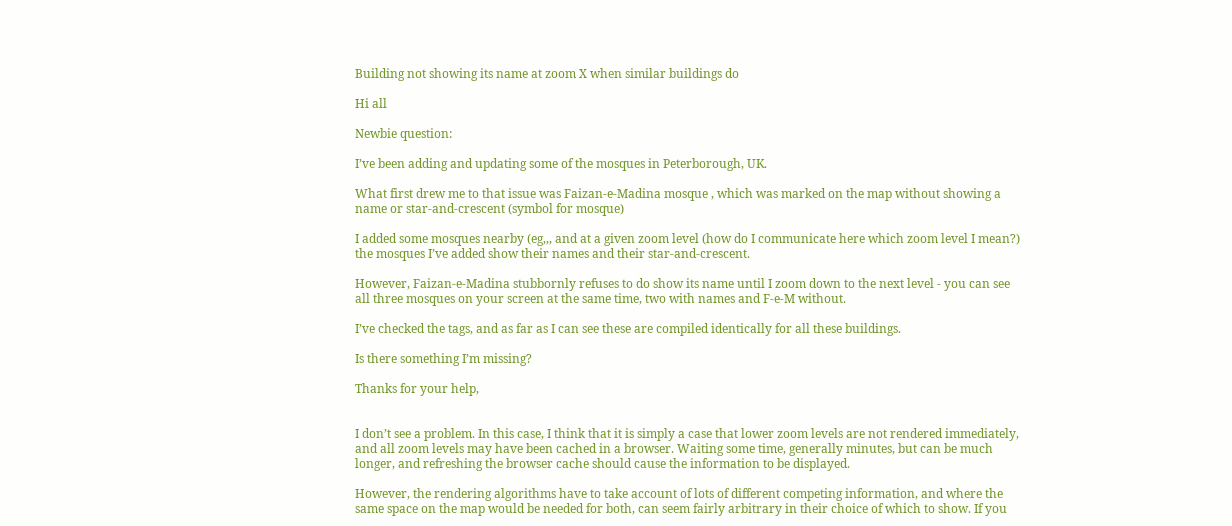Building not showing its name at zoom X when similar buildings do

Hi all

Newbie question:

I’ve been adding and updating some of the mosques in Peterborough, UK.

What first drew me to that issue was Faizan-e-Madina mosque , which was marked on the map without showing a name or star-and-crescent (symbol for mosque)

I added some mosques nearby (eg,,, and at a given zoom level (how do I communicate here which zoom level I mean?) the mosques I’ve added show their names and their star-and-crescent.

However, Faizan-e-Madina stubbornly refuses to do show its name until I zoom down to the next level - you can see all three mosques on your screen at the same time, two with names and F-e-M without.

I’ve checked the tags, and as far as I can see these are compiled identically for all these buildings.

Is there something I’m missing?

Thanks for your help,


I don’t see a problem. In this case, I think that it is simply a case that lower zoom levels are not rendered immediately, and all zoom levels may have been cached in a browser. Waiting some time, generally minutes, but can be much longer, and refreshing the browser cache should cause the information to be displayed.

However, the rendering algorithms have to take account of lots of different competing information, and where the same space on the map would be needed for both, can seem fairly arbitrary in their choice of which to show. If you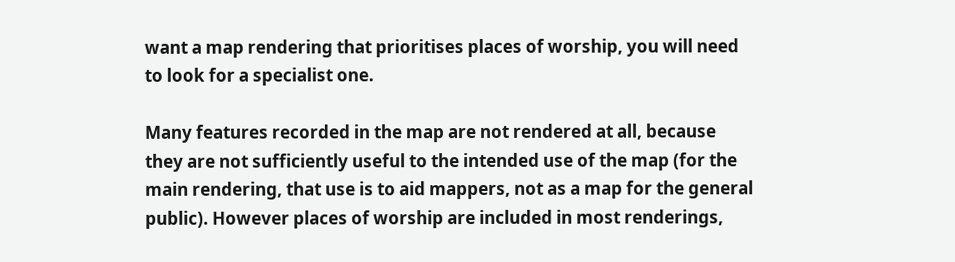want a map rendering that prioritises places of worship, you will need to look for a specialist one.

Many features recorded in the map are not rendered at all, because they are not sufficiently useful to the intended use of the map (for the main rendering, that use is to aid mappers, not as a map for the general public). However places of worship are included in most renderings,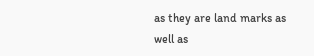as they are land marks as well as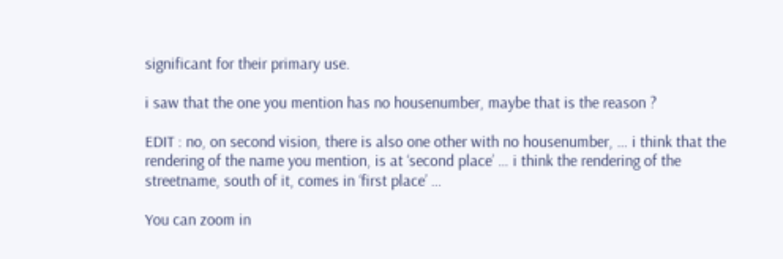significant for their primary use.

i saw that the one you mention has no housenumber, maybe that is the reason ?

EDIT : no, on second vision, there is also one other with no housenumber, … i think that the rendering of the name you mention, is at ‘second place’ … i think the rendering of the streetname, south of it, comes in ‘first place’ …

You can zoom in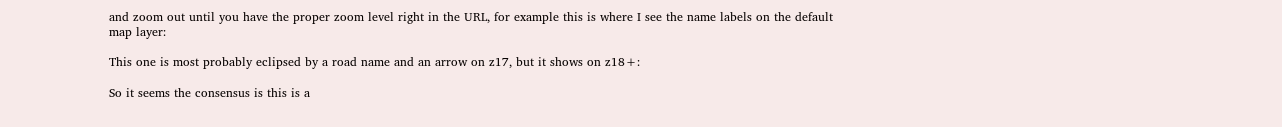and zoom out until you have the proper zoom level right in the URL, for example this is where I see the name labels on the default map layer:

This one is most probably eclipsed by a road name and an arrow on z17, but it shows on z18+:

So it seems the consensus is this is a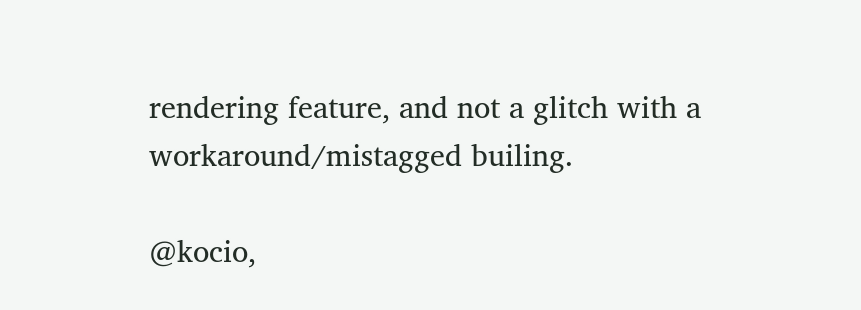rendering feature, and not a glitch with a workaround/mistagged builing.

@kocio,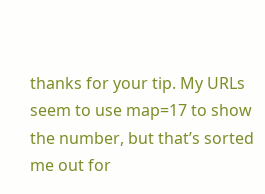thanks for your tip. My URLs seem to use map=17 to show the number, but that’s sorted me out for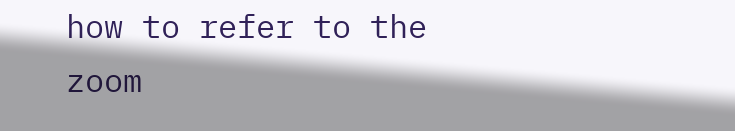how to refer to the zoom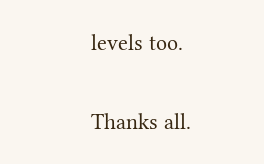levels too.

Thanks all.